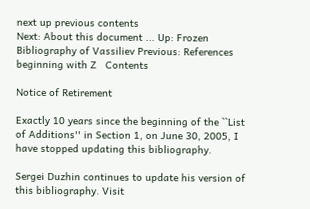next up previous contents
Next: About this document ... Up: Frozen Bibliography of Vassiliev Previous: References beginning with Z   Contents

Notice of Retirement

Exactly 10 years since the beginning of the ``List of Additions'' in Section 1, on June 30, 2005, I have stopped updating this bibliography.

Sergei Duzhin continues to update his version of this bibliography. Visit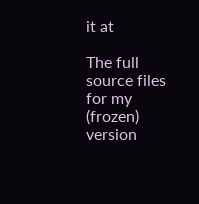it at

The full source files for my (frozen) version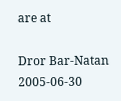are at

Dror Bar-Natan 2005-06-30